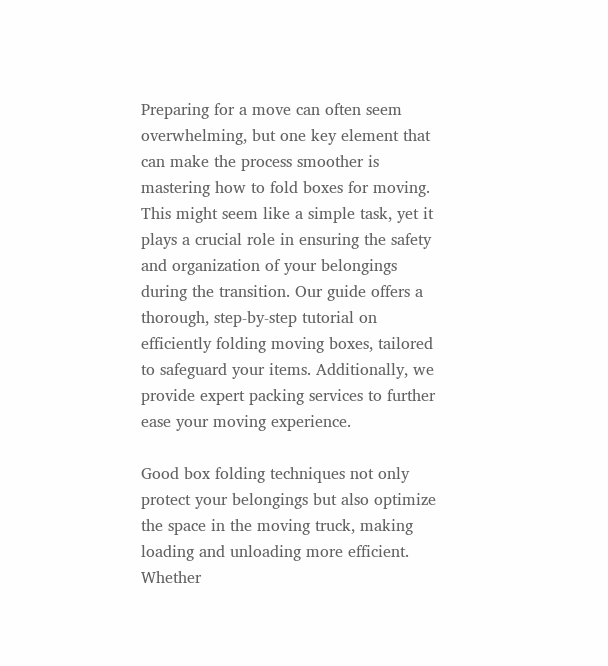Preparing for a move can often seem overwhelming, but one key element that can make the process smoother is mastering how to fold boxes for moving. This might seem like a simple task, yet it plays a crucial role in ensuring the safety and organization of your belongings during the transition. Our guide offers a thorough, step-by-step tutorial on efficiently folding moving boxes, tailored to safeguard your items. Additionally, we provide expert packing services to further ease your moving experience.

Good box folding techniques not only protect your belongings but also optimize the space in the moving truck, making loading and unloading more efficient. Whether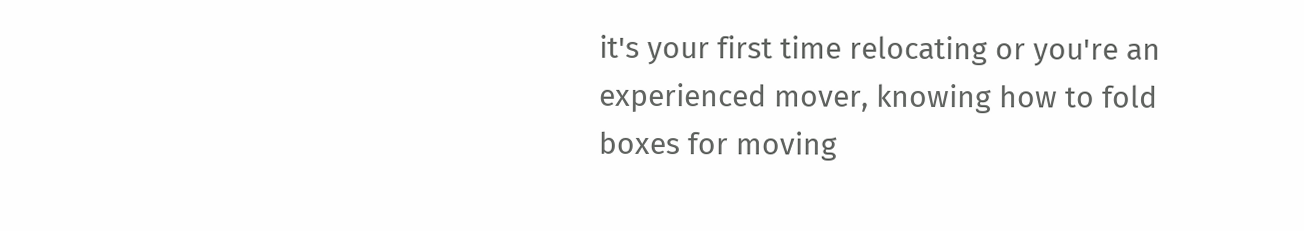it's your first time relocating or you're an experienced mover, knowing how to fold boxes for moving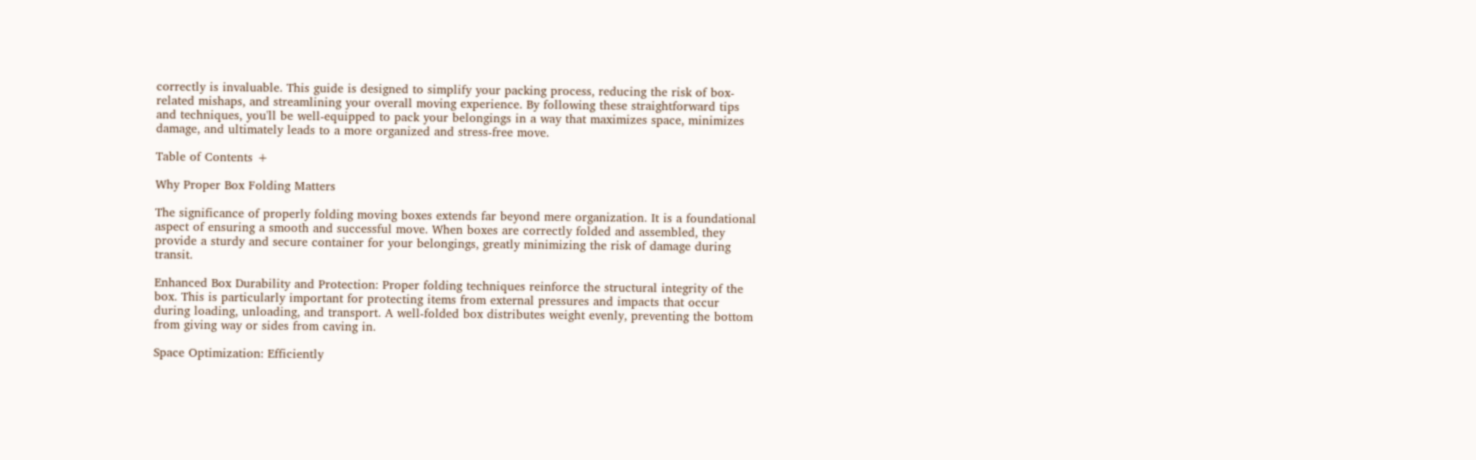correctly is invaluable. This guide is designed to simplify your packing process, reducing the risk of box-related mishaps, and streamlining your overall moving experience. By following these straightforward tips and techniques, you'll be well-equipped to pack your belongings in a way that maximizes space, minimizes damage, and ultimately leads to a more organized and stress-free move.

Table of Contents +

Why Proper Box Folding Matters

The significance of properly folding moving boxes extends far beyond mere organization. It is a foundational aspect of ensuring a smooth and successful move. When boxes are correctly folded and assembled, they provide a sturdy and secure container for your belongings, greatly minimizing the risk of damage during transit.

Enhanced Box Durability and Protection: Proper folding techniques reinforce the structural integrity of the box. This is particularly important for protecting items from external pressures and impacts that occur during loading, unloading, and transport. A well-folded box distributes weight evenly, preventing the bottom from giving way or sides from caving in.

Space Optimization: Efficiently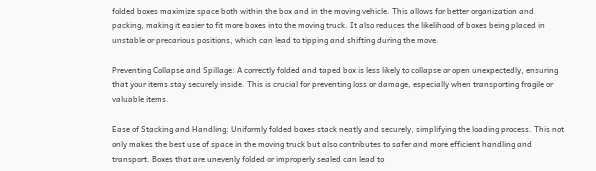folded boxes maximize space both within the box and in the moving vehicle. This allows for better organization and packing, making it easier to fit more boxes into the moving truck. It also reduces the likelihood of boxes being placed in unstable or precarious positions, which can lead to tipping and shifting during the move.

Preventing Collapse and Spillage: A correctly folded and taped box is less likely to collapse or open unexpectedly, ensuring that your items stay securely inside. This is crucial for preventing loss or damage, especially when transporting fragile or valuable items.

Ease of Stacking and Handling: Uniformly folded boxes stack neatly and securely, simplifying the loading process. This not only makes the best use of space in the moving truck but also contributes to safer and more efficient handling and transport. Boxes that are unevenly folded or improperly sealed can lead to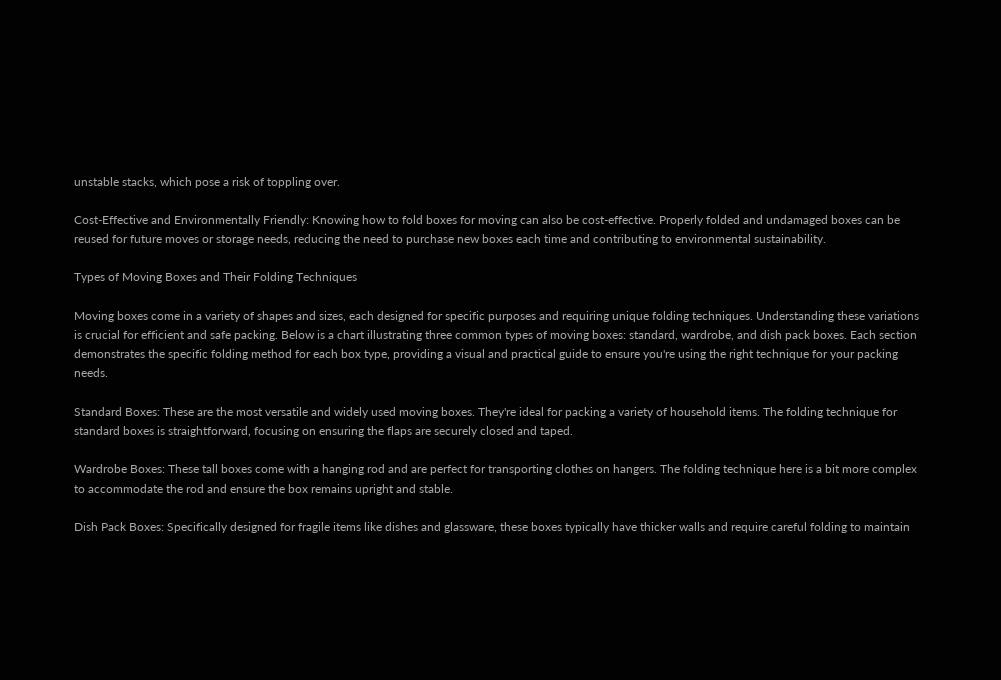unstable stacks, which pose a risk of toppling over.

Cost-Effective and Environmentally Friendly: Knowing how to fold boxes for moving can also be cost-effective. Properly folded and undamaged boxes can be reused for future moves or storage needs, reducing the need to purchase new boxes each time and contributing to environmental sustainability.

Types of Moving Boxes and Their Folding Techniques

Moving boxes come in a variety of shapes and sizes, each designed for specific purposes and requiring unique folding techniques. Understanding these variations is crucial for efficient and safe packing. Below is a chart illustrating three common types of moving boxes: standard, wardrobe, and dish pack boxes. Each section demonstrates the specific folding method for each box type, providing a visual and practical guide to ensure you're using the right technique for your packing needs.

Standard Boxes: These are the most versatile and widely used moving boxes. They're ideal for packing a variety of household items. The folding technique for standard boxes is straightforward, focusing on ensuring the flaps are securely closed and taped.

Wardrobe Boxes: These tall boxes come with a hanging rod and are perfect for transporting clothes on hangers. The folding technique here is a bit more complex to accommodate the rod and ensure the box remains upright and stable.

Dish Pack Boxes: Specifically designed for fragile items like dishes and glassware, these boxes typically have thicker walls and require careful folding to maintain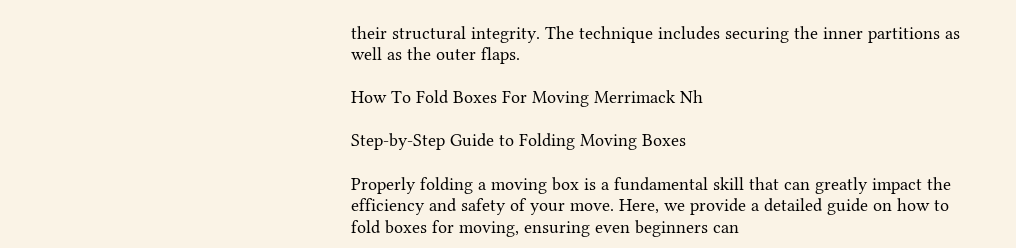their structural integrity. The technique includes securing the inner partitions as well as the outer flaps.

How To Fold Boxes For Moving Merrimack Nh

Step-by-Step Guide to Folding Moving Boxes

Properly folding a moving box is a fundamental skill that can greatly impact the efficiency and safety of your move. Here, we provide a detailed guide on how to fold boxes for moving, ensuring even beginners can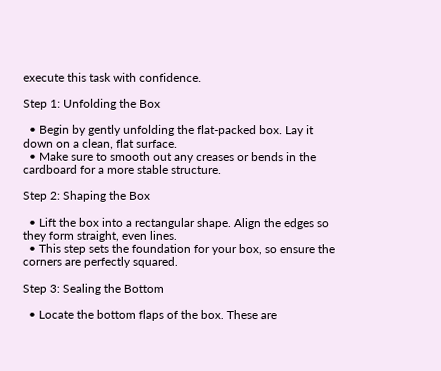execute this task with confidence.

Step 1: Unfolding the Box

  • Begin by gently unfolding the flat-packed box. Lay it down on a clean, flat surface.
  • Make sure to smooth out any creases or bends in the cardboard for a more stable structure.

Step 2: Shaping the Box

  • Lift the box into a rectangular shape. Align the edges so they form straight, even lines.
  • This step sets the foundation for your box, so ensure the corners are perfectly squared.

Step 3: Sealing the Bottom

  • Locate the bottom flaps of the box. These are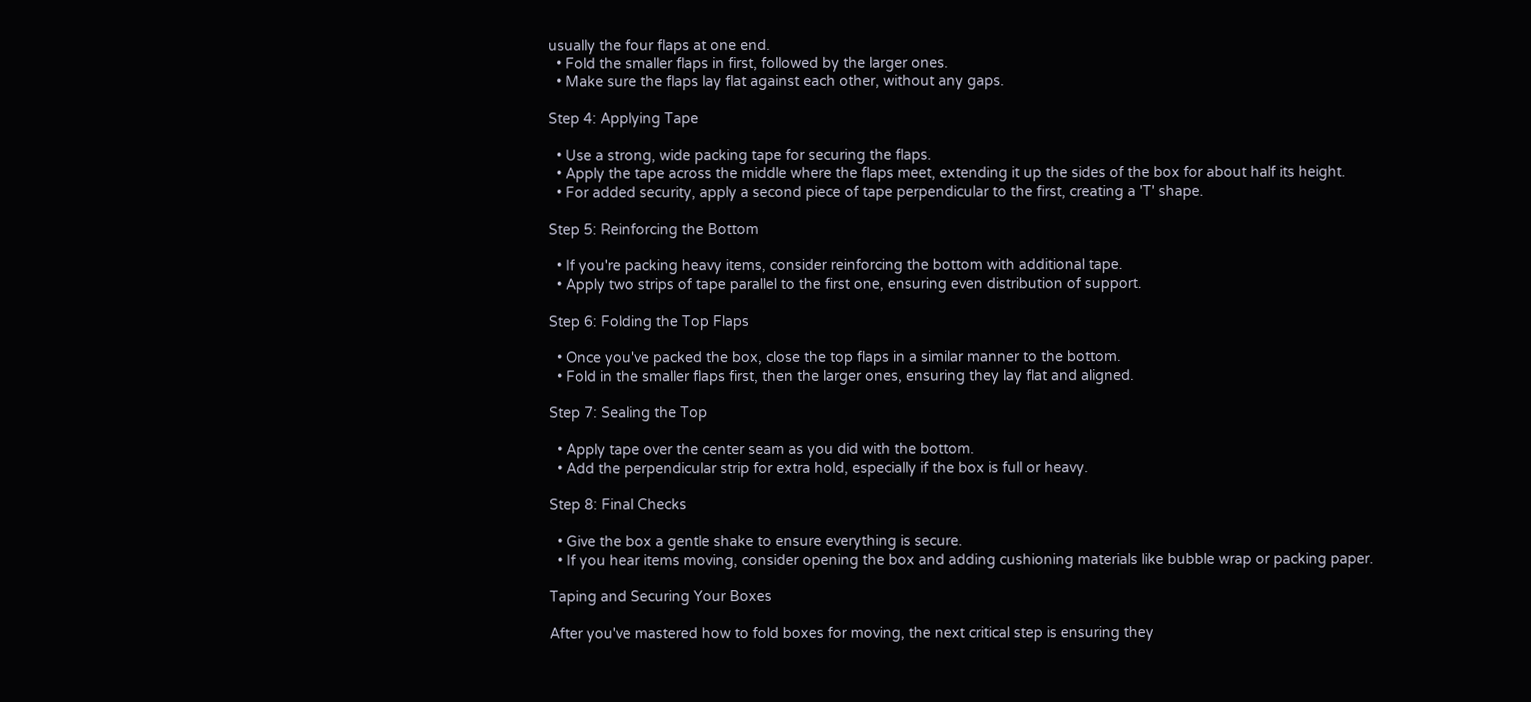usually the four flaps at one end.
  • Fold the smaller flaps in first, followed by the larger ones.
  • Make sure the flaps lay flat against each other, without any gaps.

Step 4: Applying Tape

  • Use a strong, wide packing tape for securing the flaps.
  • Apply the tape across the middle where the flaps meet, extending it up the sides of the box for about half its height.
  • For added security, apply a second piece of tape perpendicular to the first, creating a 'T' shape.

Step 5: Reinforcing the Bottom

  • If you're packing heavy items, consider reinforcing the bottom with additional tape.
  • Apply two strips of tape parallel to the first one, ensuring even distribution of support.

Step 6: Folding the Top Flaps

  • Once you've packed the box, close the top flaps in a similar manner to the bottom.
  • Fold in the smaller flaps first, then the larger ones, ensuring they lay flat and aligned.

Step 7: Sealing the Top

  • Apply tape over the center seam as you did with the bottom.
  • Add the perpendicular strip for extra hold, especially if the box is full or heavy.

Step 8: Final Checks

  • Give the box a gentle shake to ensure everything is secure.
  • If you hear items moving, consider opening the box and adding cushioning materials like bubble wrap or packing paper.

Taping and Securing Your Boxes

After you've mastered how to fold boxes for moving, the next critical step is ensuring they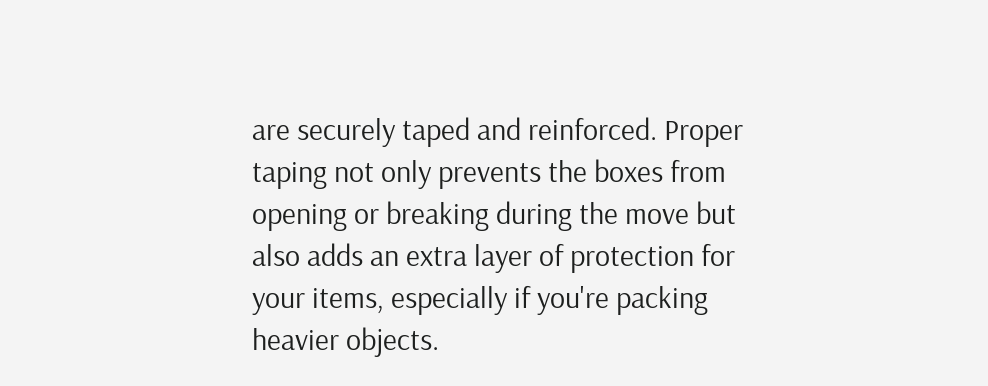are securely taped and reinforced. Proper taping not only prevents the boxes from opening or breaking during the move but also adds an extra layer of protection for your items, especially if you're packing heavier objects.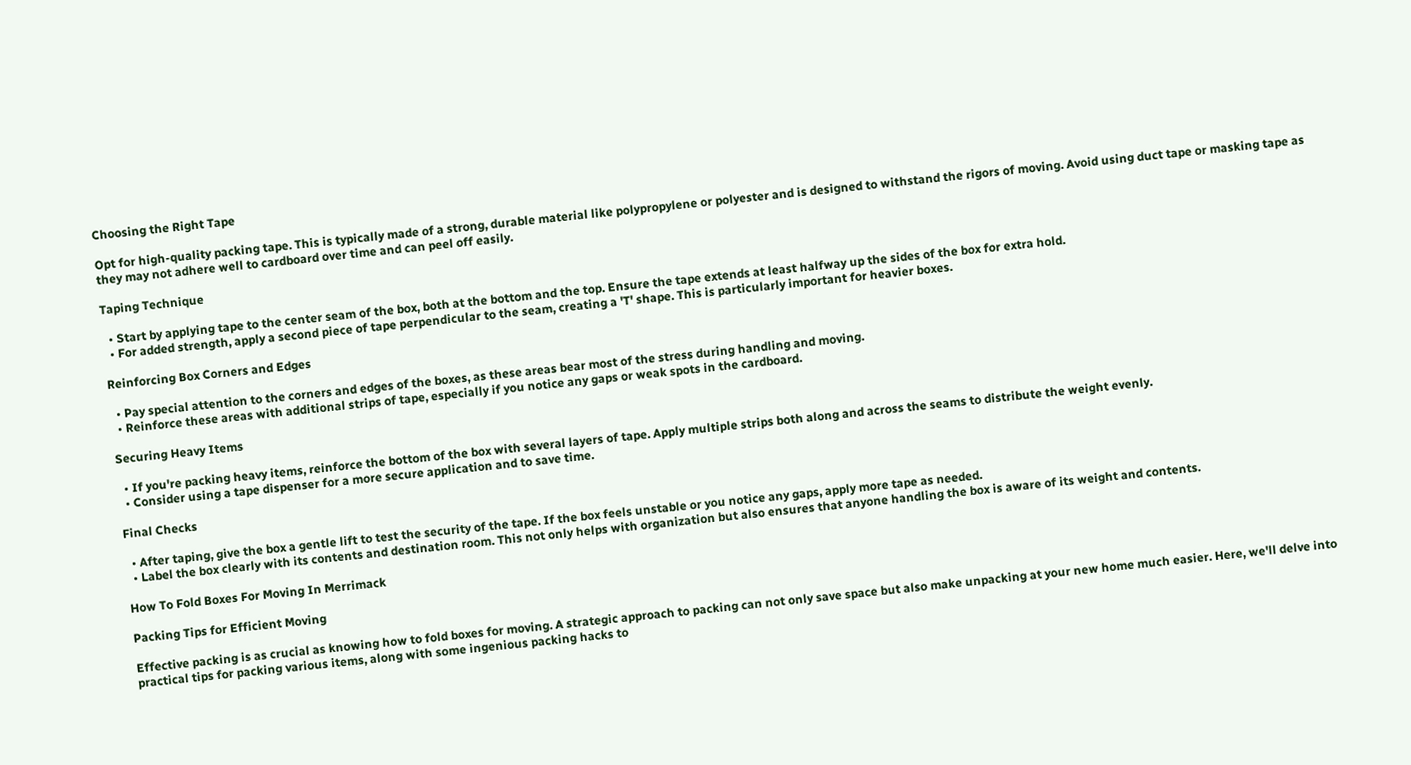Choosing the Right Tape

Opt for high-quality packing tape. This is typically made of a strong, durable material like polypropylene or polyester and is designed to withstand the rigors of moving. Avoid using duct tape or masking tape as they may not adhere well to cardboard over time and can peel off easily.

Taping Technique

  • Start by applying tape to the center seam of the box, both at the bottom and the top. Ensure the tape extends at least halfway up the sides of the box for extra hold.
  • For added strength, apply a second piece of tape perpendicular to the seam, creating a 'T' shape. This is particularly important for heavier boxes.

Reinforcing Box Corners and Edges

  • Pay special attention to the corners and edges of the boxes, as these areas bear most of the stress during handling and moving.
  • Reinforce these areas with additional strips of tape, especially if you notice any gaps or weak spots in the cardboard.

Securing Heavy Items

  • If you're packing heavy items, reinforce the bottom of the box with several layers of tape. Apply multiple strips both along and across the seams to distribute the weight evenly.
  • Consider using a tape dispenser for a more secure application and to save time.

Final Checks

  • After taping, give the box a gentle lift to test the security of the tape. If the box feels unstable or you notice any gaps, apply more tape as needed.
  • Label the box clearly with its contents and destination room. This not only helps with organization but also ensures that anyone handling the box is aware of its weight and contents.

How To Fold Boxes For Moving In Merrimack

Packing Tips for Efficient Moving

Effective packing is as crucial as knowing how to fold boxes for moving. A strategic approach to packing can not only save space but also make unpacking at your new home much easier. Here, we'll delve into practical tips for packing various items, along with some ingenious packing hacks to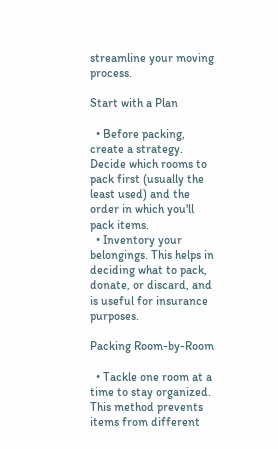streamline your moving process.

Start with a Plan

  • Before packing, create a strategy. Decide which rooms to pack first (usually the least used) and the order in which you'll pack items.
  • Inventory your belongings. This helps in deciding what to pack, donate, or discard, and is useful for insurance purposes.

Packing Room-by-Room

  • Tackle one room at a time to stay organized. This method prevents items from different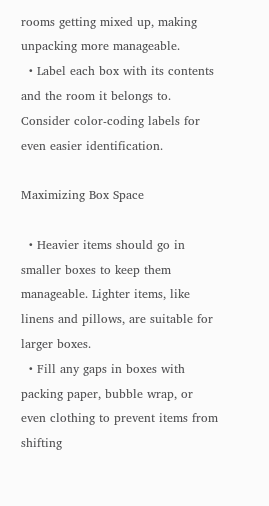rooms getting mixed up, making unpacking more manageable.
  • Label each box with its contents and the room it belongs to. Consider color-coding labels for even easier identification.

Maximizing Box Space

  • Heavier items should go in smaller boxes to keep them manageable. Lighter items, like linens and pillows, are suitable for larger boxes.
  • Fill any gaps in boxes with packing paper, bubble wrap, or even clothing to prevent items from shifting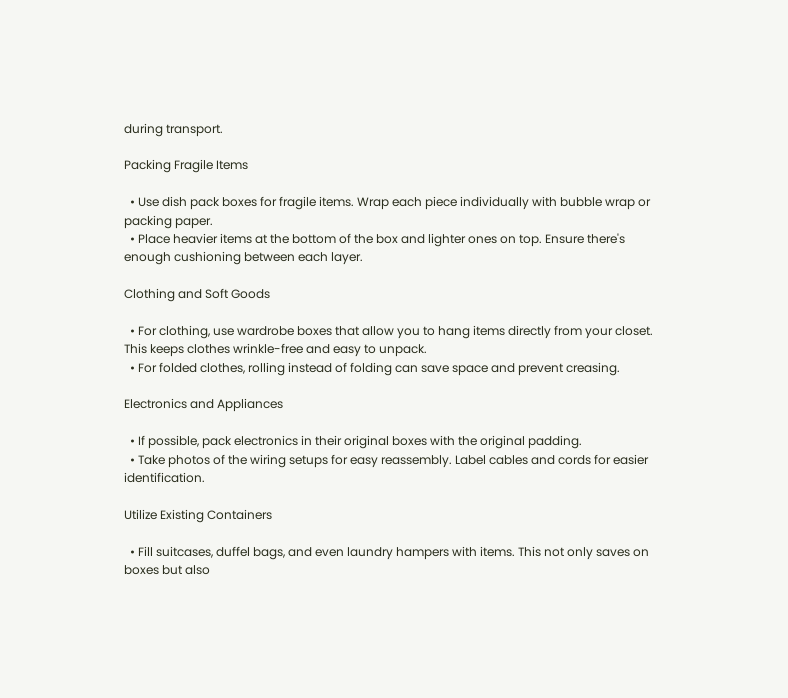during transport.

Packing Fragile Items

  • Use dish pack boxes for fragile items. Wrap each piece individually with bubble wrap or packing paper.
  • Place heavier items at the bottom of the box and lighter ones on top. Ensure there's enough cushioning between each layer.

Clothing and Soft Goods

  • For clothing, use wardrobe boxes that allow you to hang items directly from your closet. This keeps clothes wrinkle-free and easy to unpack.
  • For folded clothes, rolling instead of folding can save space and prevent creasing.

Electronics and Appliances

  • If possible, pack electronics in their original boxes with the original padding.
  • Take photos of the wiring setups for easy reassembly. Label cables and cords for easier identification.

Utilize Existing Containers

  • Fill suitcases, duffel bags, and even laundry hampers with items. This not only saves on boxes but also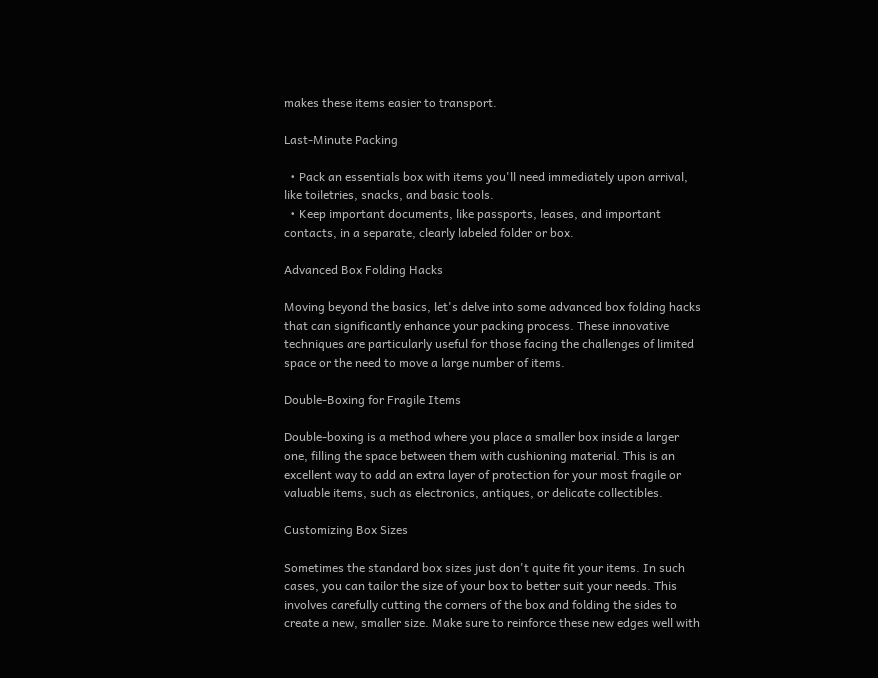makes these items easier to transport.

Last-Minute Packing

  • Pack an essentials box with items you'll need immediately upon arrival, like toiletries, snacks, and basic tools.
  • Keep important documents, like passports, leases, and important contacts, in a separate, clearly labeled folder or box.

Advanced Box Folding Hacks

Moving beyond the basics, let's delve into some advanced box folding hacks that can significantly enhance your packing process. These innovative techniques are particularly useful for those facing the challenges of limited space or the need to move a large number of items.

Double-Boxing for Fragile Items

Double-boxing is a method where you place a smaller box inside a larger one, filling the space between them with cushioning material. This is an excellent way to add an extra layer of protection for your most fragile or valuable items, such as electronics, antiques, or delicate collectibles.

Customizing Box Sizes

Sometimes the standard box sizes just don't quite fit your items. In such cases, you can tailor the size of your box to better suit your needs. This involves carefully cutting the corners of the box and folding the sides to create a new, smaller size. Make sure to reinforce these new edges well with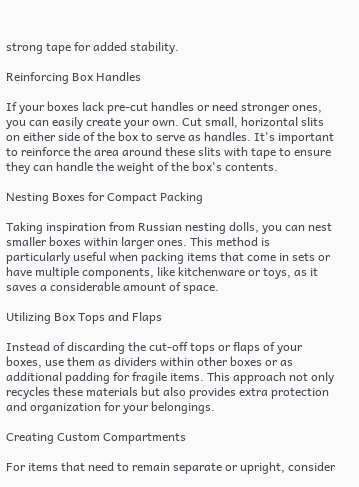strong tape for added stability.

Reinforcing Box Handles

If your boxes lack pre-cut handles or need stronger ones, you can easily create your own. Cut small, horizontal slits on either side of the box to serve as handles. It's important to reinforce the area around these slits with tape to ensure they can handle the weight of the box's contents.

Nesting Boxes for Compact Packing

Taking inspiration from Russian nesting dolls, you can nest smaller boxes within larger ones. This method is particularly useful when packing items that come in sets or have multiple components, like kitchenware or toys, as it saves a considerable amount of space.

Utilizing Box Tops and Flaps

Instead of discarding the cut-off tops or flaps of your boxes, use them as dividers within other boxes or as additional padding for fragile items. This approach not only recycles these materials but also provides extra protection and organization for your belongings.

Creating Custom Compartments

For items that need to remain separate or upright, consider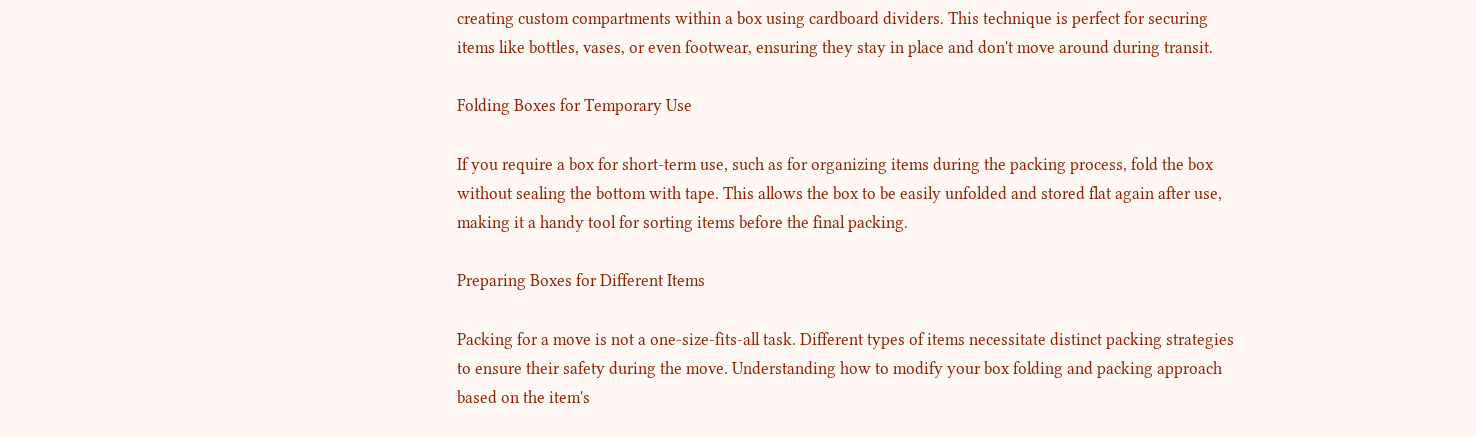creating custom compartments within a box using cardboard dividers. This technique is perfect for securing items like bottles, vases, or even footwear, ensuring they stay in place and don't move around during transit.

Folding Boxes for Temporary Use

If you require a box for short-term use, such as for organizing items during the packing process, fold the box without sealing the bottom with tape. This allows the box to be easily unfolded and stored flat again after use, making it a handy tool for sorting items before the final packing.

Preparing Boxes for Different Items

Packing for a move is not a one-size-fits-all task. Different types of items necessitate distinct packing strategies to ensure their safety during the move. Understanding how to modify your box folding and packing approach based on the item's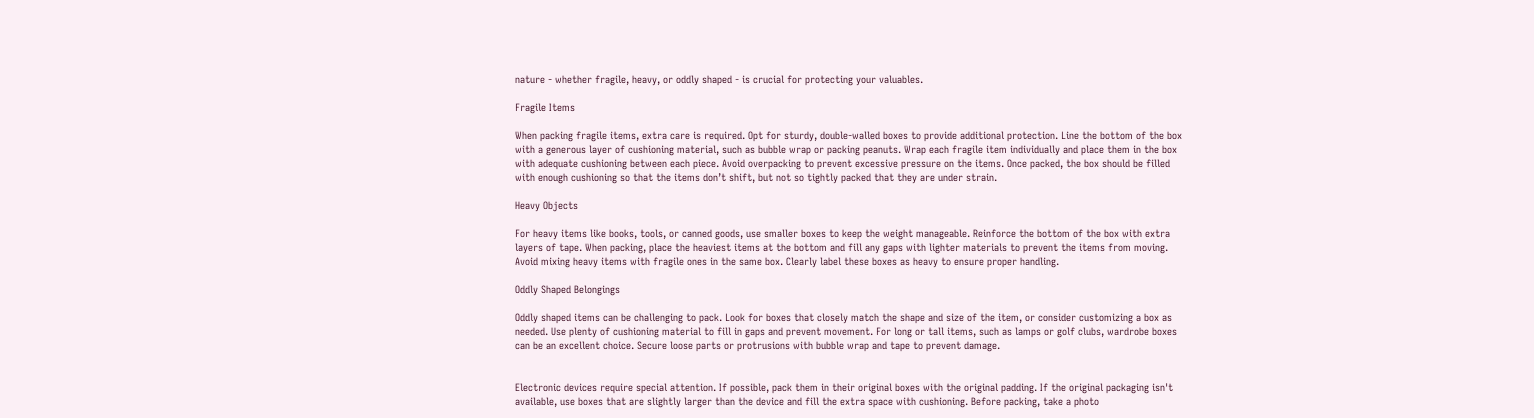nature - whether fragile, heavy, or oddly shaped - is crucial for protecting your valuables.

Fragile Items

When packing fragile items, extra care is required. Opt for sturdy, double-walled boxes to provide additional protection. Line the bottom of the box with a generous layer of cushioning material, such as bubble wrap or packing peanuts. Wrap each fragile item individually and place them in the box with adequate cushioning between each piece. Avoid overpacking to prevent excessive pressure on the items. Once packed, the box should be filled with enough cushioning so that the items don’t shift, but not so tightly packed that they are under strain.

Heavy Objects

For heavy items like books, tools, or canned goods, use smaller boxes to keep the weight manageable. Reinforce the bottom of the box with extra layers of tape. When packing, place the heaviest items at the bottom and fill any gaps with lighter materials to prevent the items from moving. Avoid mixing heavy items with fragile ones in the same box. Clearly label these boxes as heavy to ensure proper handling.

Oddly Shaped Belongings

Oddly shaped items can be challenging to pack. Look for boxes that closely match the shape and size of the item, or consider customizing a box as needed. Use plenty of cushioning material to fill in gaps and prevent movement. For long or tall items, such as lamps or golf clubs, wardrobe boxes can be an excellent choice. Secure loose parts or protrusions with bubble wrap and tape to prevent damage.


Electronic devices require special attention. If possible, pack them in their original boxes with the original padding. If the original packaging isn't available, use boxes that are slightly larger than the device and fill the extra space with cushioning. Before packing, take a photo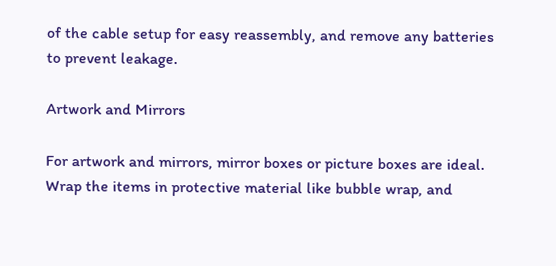of the cable setup for easy reassembly, and remove any batteries to prevent leakage.

Artwork and Mirrors

For artwork and mirrors, mirror boxes or picture boxes are ideal. Wrap the items in protective material like bubble wrap, and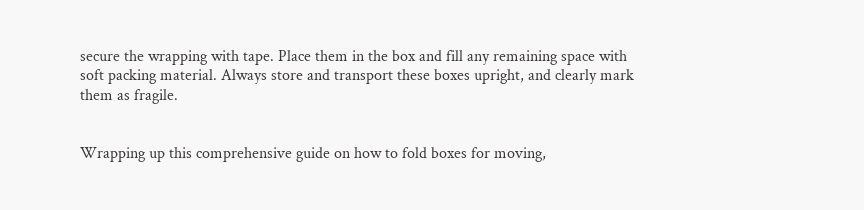secure the wrapping with tape. Place them in the box and fill any remaining space with soft packing material. Always store and transport these boxes upright, and clearly mark them as fragile.


Wrapping up this comprehensive guide on how to fold boxes for moving,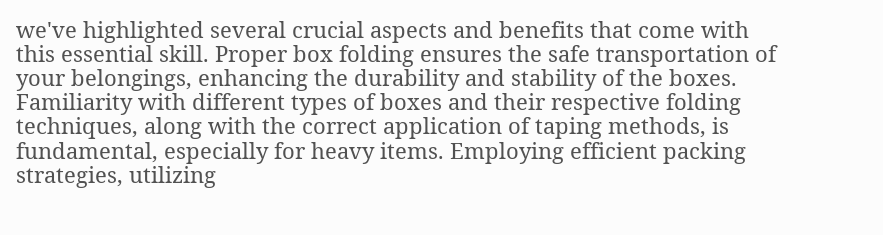we've highlighted several crucial aspects and benefits that come with this essential skill. Proper box folding ensures the safe transportation of your belongings, enhancing the durability and stability of the boxes. Familiarity with different types of boxes and their respective folding techniques, along with the correct application of taping methods, is fundamental, especially for heavy items. Employing efficient packing strategies, utilizing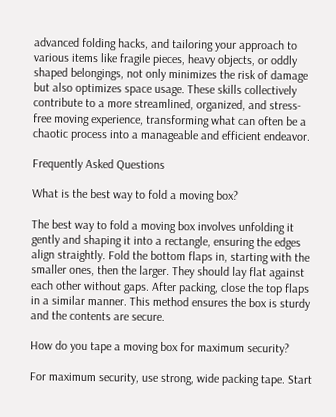advanced folding hacks, and tailoring your approach to various items like fragile pieces, heavy objects, or oddly shaped belongings, not only minimizes the risk of damage but also optimizes space usage. These skills collectively contribute to a more streamlined, organized, and stress-free moving experience, transforming what can often be a chaotic process into a manageable and efficient endeavor.

Frequently Asked Questions

What is the best way to fold a moving box?

The best way to fold a moving box involves unfolding it gently and shaping it into a rectangle, ensuring the edges align straightly. Fold the bottom flaps in, starting with the smaller ones, then the larger. They should lay flat against each other without gaps. After packing, close the top flaps in a similar manner. This method ensures the box is sturdy and the contents are secure.

How do you tape a moving box for maximum security?

For maximum security, use strong, wide packing tape. Start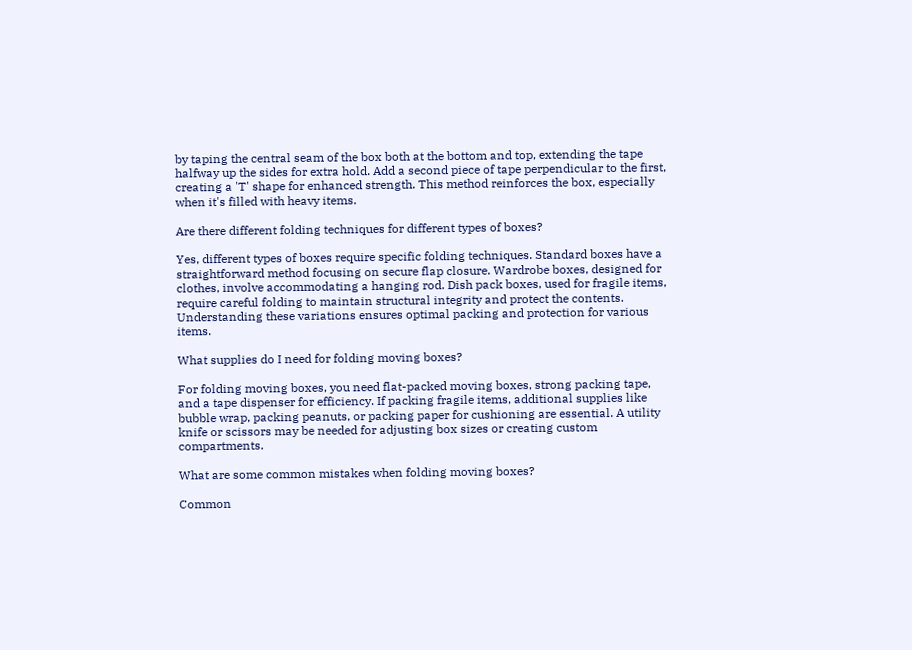by taping the central seam of the box both at the bottom and top, extending the tape halfway up the sides for extra hold. Add a second piece of tape perpendicular to the first, creating a 'T' shape for enhanced strength. This method reinforces the box, especially when it's filled with heavy items.

Are there different folding techniques for different types of boxes?

Yes, different types of boxes require specific folding techniques. Standard boxes have a straightforward method focusing on secure flap closure. Wardrobe boxes, designed for clothes, involve accommodating a hanging rod. Dish pack boxes, used for fragile items, require careful folding to maintain structural integrity and protect the contents. Understanding these variations ensures optimal packing and protection for various items.

What supplies do I need for folding moving boxes?

For folding moving boxes, you need flat-packed moving boxes, strong packing tape, and a tape dispenser for efficiency. If packing fragile items, additional supplies like bubble wrap, packing peanuts, or packing paper for cushioning are essential. A utility knife or scissors may be needed for adjusting box sizes or creating custom compartments.

What are some common mistakes when folding moving boxes?

Common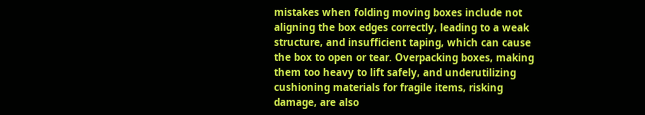mistakes when folding moving boxes include not aligning the box edges correctly, leading to a weak structure, and insufficient taping, which can cause the box to open or tear. Overpacking boxes, making them too heavy to lift safely, and underutilizing cushioning materials for fragile items, risking damage, are also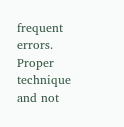frequent errors. Proper technique and not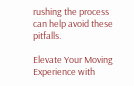rushing the process can help avoid these pitfalls.

Elevate Your Moving Experience with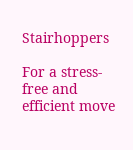Stairhoppers

For a stress-free and efficient move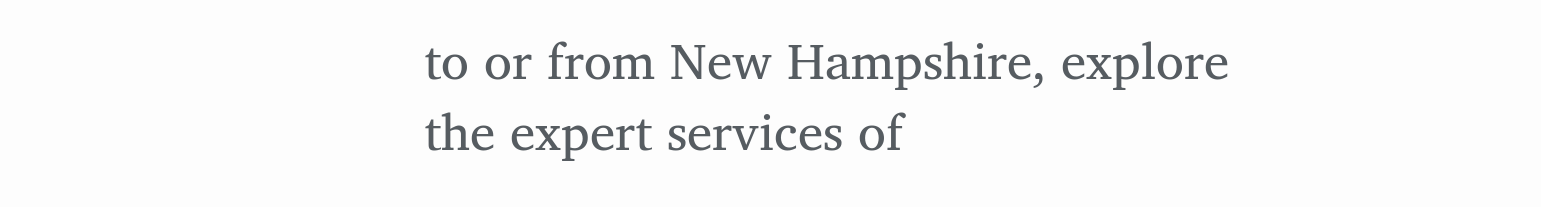to or from New Hampshire, explore the expert services of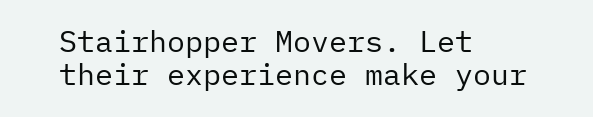Stairhopper Movers. Let their experience make your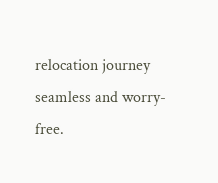relocation journey seamless and worry-free.